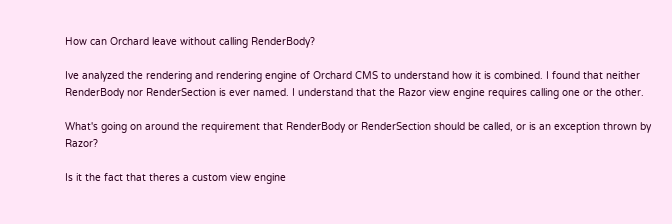How can Orchard leave without calling RenderBody?

Ive analyzed the rendering and rendering engine of Orchard CMS to understand how it is combined. I found that neither RenderBody nor RenderSection is ever named. I understand that the Razor view engine requires calling one or the other.

What's going on around the requirement that RenderBody or RenderSection should be called, or is an exception thrown by Razor?

Is it the fact that theres a custom view engine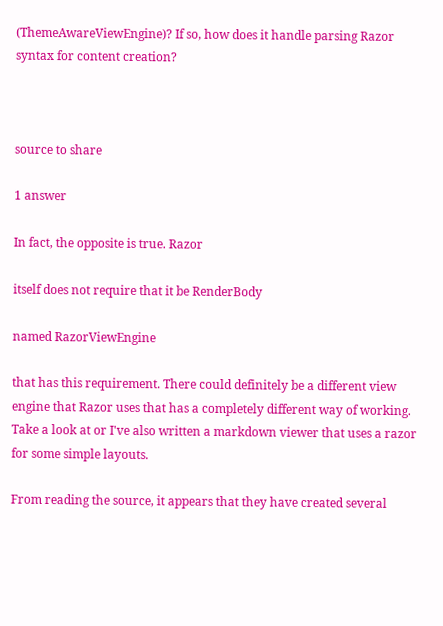(ThemeAwareViewEngine)? If so, how does it handle parsing Razor syntax for content creation?



source to share

1 answer

In fact, the opposite is true. Razor

itself does not require that it be RenderBody

named RazorViewEngine

that has this requirement. There could definitely be a different view engine that Razor uses that has a completely different way of working. Take a look at or I've also written a markdown viewer that uses a razor for some simple layouts.

From reading the source, it appears that they have created several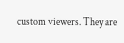custom viewers. They are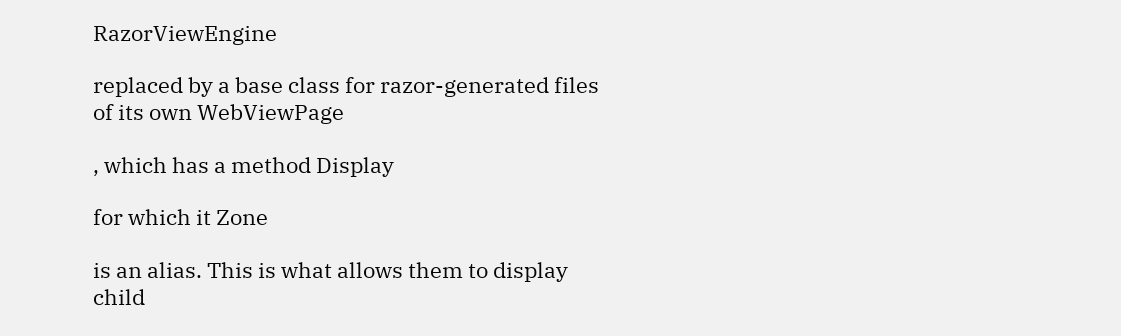RazorViewEngine

replaced by a base class for razor-generated files of its own WebViewPage

, which has a method Display

for which it Zone

is an alias. This is what allows them to display child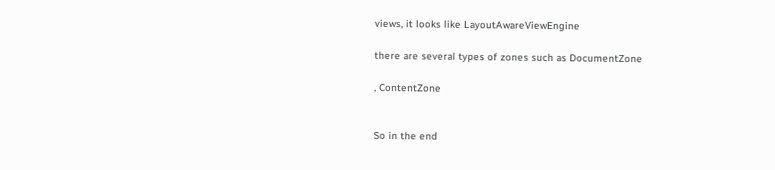views, it looks like LayoutAwareViewEngine

there are several types of zones such as DocumentZone

, ContentZone


So in the end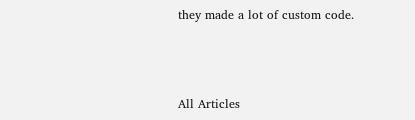they made a lot of custom code.



All Articles